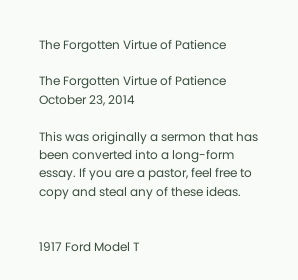The Forgotten Virtue of Patience

The Forgotten Virtue of Patience October 23, 2014

This was originally a sermon that has been converted into a long-form essay. If you are a pastor, feel free to copy and steal any of these ideas.


1917 Ford Model T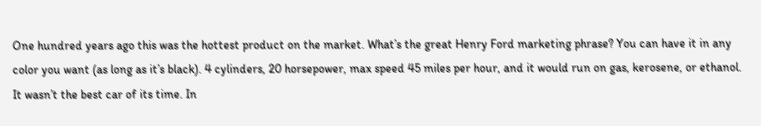One hundred years ago this was the hottest product on the market. What’s the great Henry Ford marketing phrase? You can have it in any color you want (as long as it’s black). 4 cylinders, 20 horsepower, max speed 45 miles per hour, and it would run on gas, kerosene, or ethanol. It wasn’t the best car of its time. In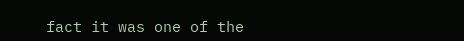fact it was one of the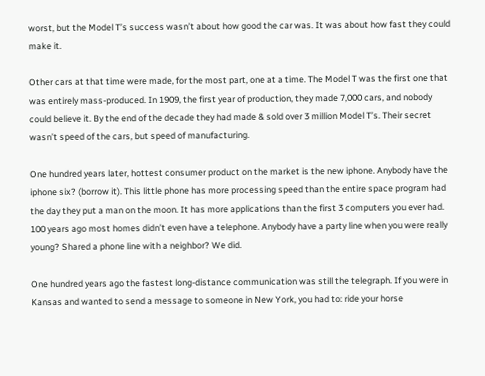worst, but the Model T’s success wasn’t about how good the car was. It was about how fast they could make it.

Other cars at that time were made, for the most part, one at a time. The Model T was the first one that was entirely mass-produced. In 1909, the first year of production, they made 7,000 cars, and nobody could believe it. By the end of the decade they had made & sold over 3 million Model T’s. Their secret wasn’t speed of the cars, but speed of manufacturing.

One hundred years later, hottest consumer product on the market is the new iphone. Anybody have the iphone six? (borrow it). This little phone has more processing speed than the entire space program had the day they put a man on the moon. It has more applications than the first 3 computers you ever had. 100 years ago most homes didn’t even have a telephone. Anybody have a party line when you were really young? Shared a phone line with a neighbor? We did.

One hundred years ago the fastest long-distance communication was still the telegraph. If you were in Kansas and wanted to send a message to someone in New York, you had to: ride your horse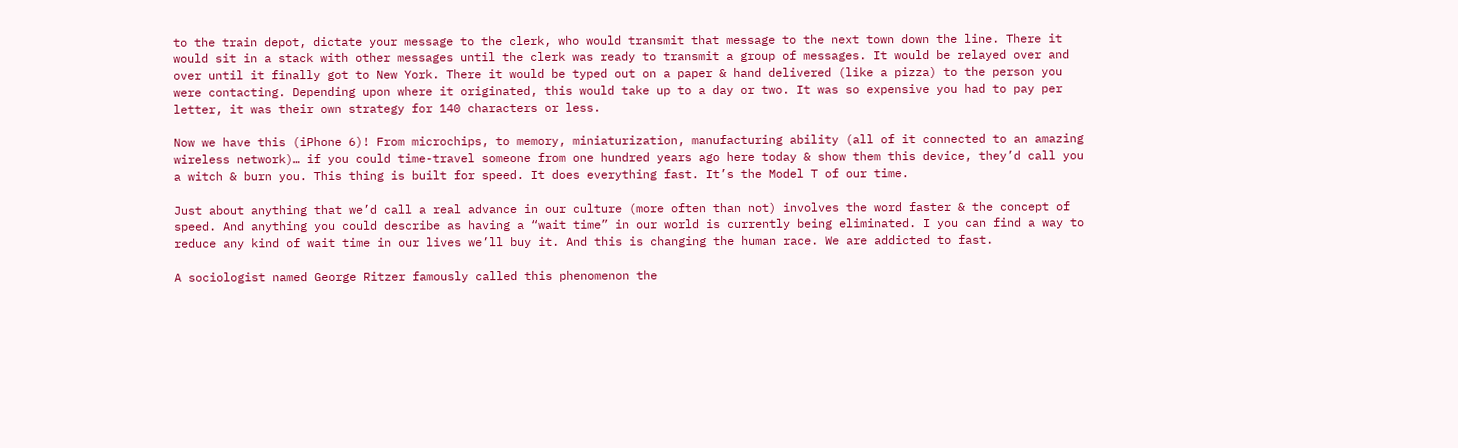to the train depot, dictate your message to the clerk, who would transmit that message to the next town down the line. There it would sit in a stack with other messages until the clerk was ready to transmit a group of messages. It would be relayed over and over until it finally got to New York. There it would be typed out on a paper & hand delivered (like a pizza) to the person you were contacting. Depending upon where it originated, this would take up to a day or two. It was so expensive you had to pay per letter, it was their own strategy for 140 characters or less.

Now we have this (iPhone 6)! From microchips, to memory, miniaturization, manufacturing ability (all of it connected to an amazing wireless network)… if you could time-travel someone from one hundred years ago here today & show them this device, they’d call you a witch & burn you. This thing is built for speed. It does everything fast. It’s the Model T of our time.

Just about anything that we’d call a real advance in our culture (more often than not) involves the word faster & the concept of speed. And anything you could describe as having a “wait time” in our world is currently being eliminated. I you can find a way to reduce any kind of wait time in our lives we’ll buy it. And this is changing the human race. We are addicted to fast.

A sociologist named George Ritzer famously called this phenomenon the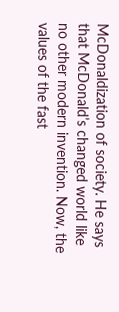McDonaldization of society. He says that McDonald’s changed world like no other modern invention. Now, the values of the fast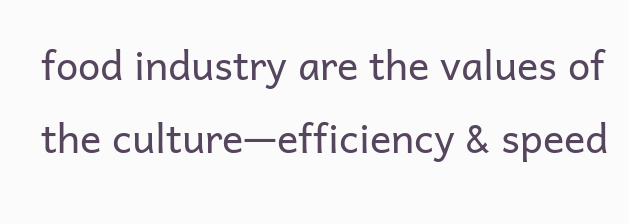food industry are the values of the culture—efficiency & speed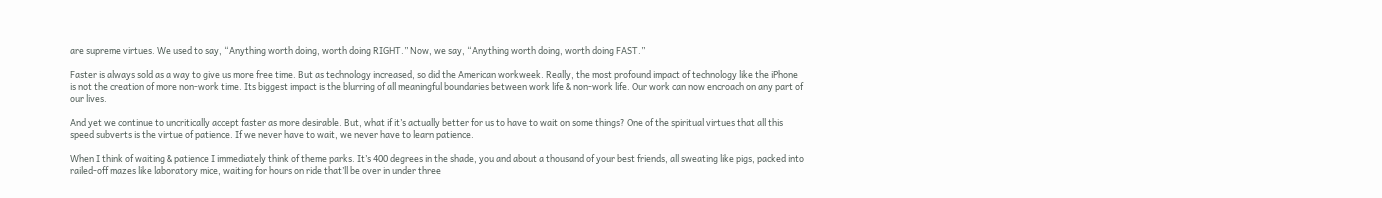are supreme virtues. We used to say, “Anything worth doing, worth doing RIGHT.” Now, we say, “Anything worth doing, worth doing FAST.”

Faster is always sold as a way to give us more free time. But as technology increased, so did the American workweek. Really, the most profound impact of technology like the iPhone is not the creation of more non-work time. Its biggest impact is the blurring of all meaningful boundaries between work life & non-work life. Our work can now encroach on any part of our lives.

And yet we continue to uncritically accept faster as more desirable. But, what if it’s actually better for us to have to wait on some things? One of the spiritual virtues that all this speed subverts is the virtue of patience. If we never have to wait, we never have to learn patience.

When I think of waiting & patience I immediately think of theme parks. It’s 400 degrees in the shade, you and about a thousand of your best friends, all sweating like pigs, packed into railed-off mazes like laboratory mice, waiting for hours on ride that’ll be over in under three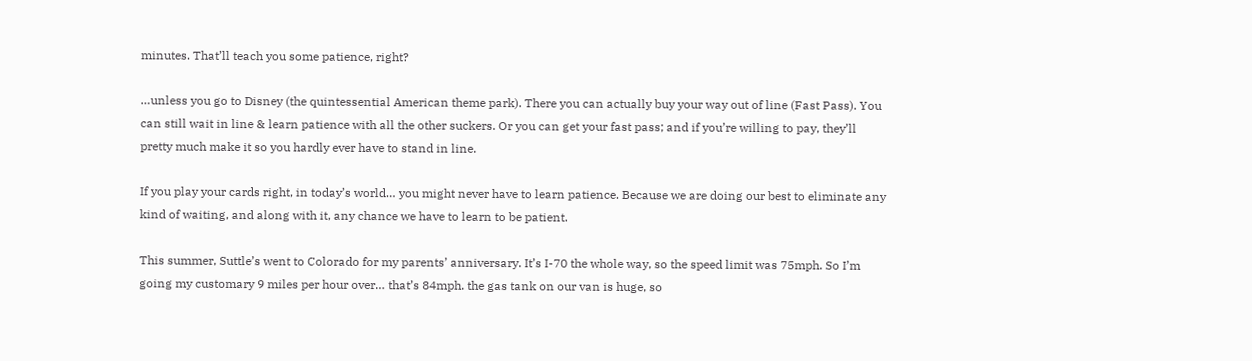minutes. That’ll teach you some patience, right?

…unless you go to Disney (the quintessential American theme park). There you can actually buy your way out of line (Fast Pass). You can still wait in line & learn patience with all the other suckers. Or you can get your fast pass; and if you’re willing to pay, they’ll pretty much make it so you hardly ever have to stand in line.

If you play your cards right, in today’s world… you might never have to learn patience. Because we are doing our best to eliminate any kind of waiting, and along with it, any chance we have to learn to be patient.

This summer, Suttle’s went to Colorado for my parents’ anniversary. It’s I-70 the whole way, so the speed limit was 75mph. So I’m going my customary 9 miles per hour over… that’s 84mph. the gas tank on our van is huge, so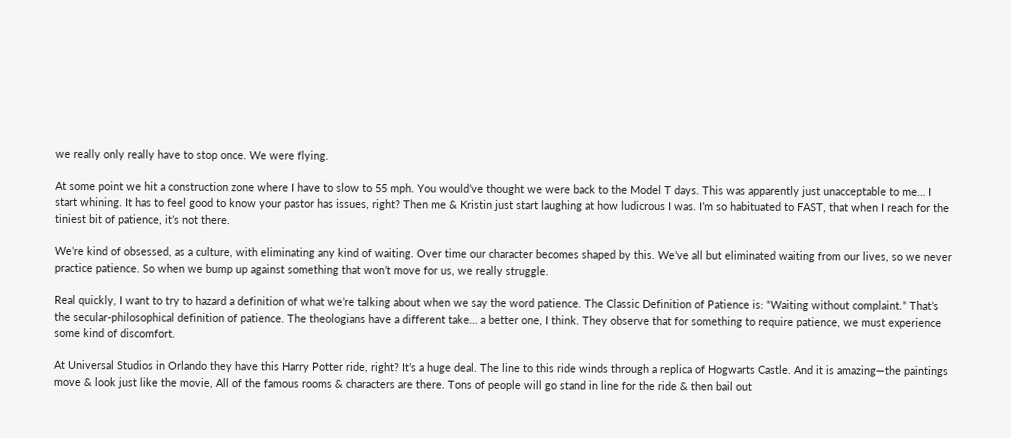we really only really have to stop once. We were flying.

At some point we hit a construction zone where I have to slow to 55 mph. You would’ve thought we were back to the Model T days. This was apparently just unacceptable to me… I start whining. It has to feel good to know your pastor has issues, right? Then me & Kristin just start laughing at how ludicrous I was. I’m so habituated to FAST, that when I reach for the tiniest bit of patience, it’s not there.

We’re kind of obsessed, as a culture, with eliminating any kind of waiting. Over time our character becomes shaped by this. We’ve all but eliminated waiting from our lives, so we never practice patience. So when we bump up against something that won’t move for us, we really struggle.

Real quickly, I want to try to hazard a definition of what we’re talking about when we say the word patience. The Classic Definition of Patience is: “Waiting without complaint.” That’s the secular-philosophical definition of patience. The theologians have a different take… a better one, I think. They observe that for something to require patience, we must experience some kind of discomfort.

At Universal Studios in Orlando they have this Harry Potter ride, right? It’s a huge deal. The line to this ride winds through a replica of Hogwarts Castle. And it is amazing—the paintings move & look just like the movie, All of the famous rooms & characters are there. Tons of people will go stand in line for the ride & then bail out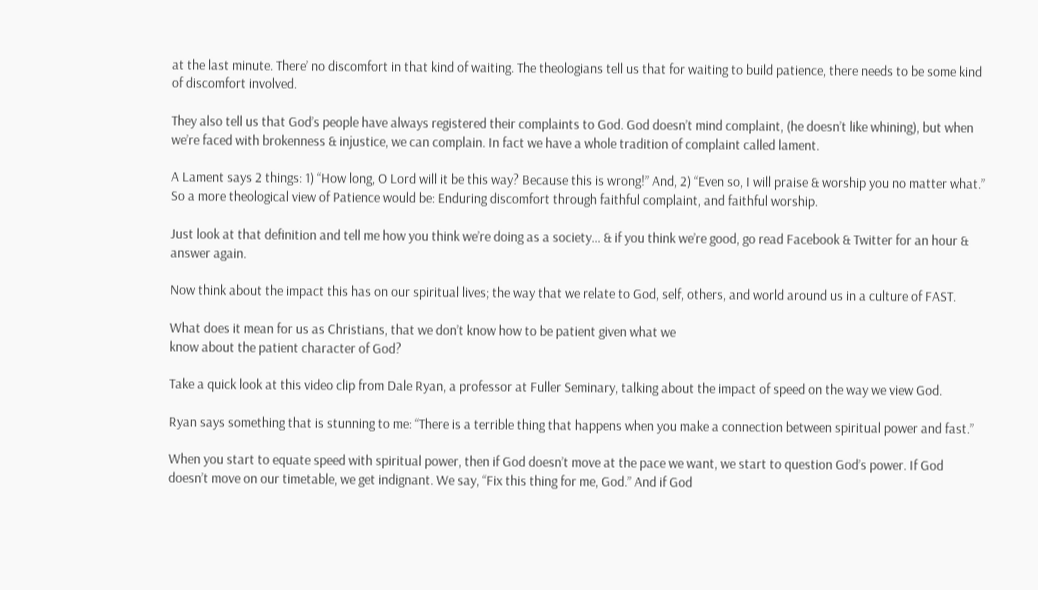at the last minute. There’ no discomfort in that kind of waiting. The theologians tell us that for waiting to build patience, there needs to be some kind of discomfort involved.

They also tell us that God’s people have always registered their complaints to God. God doesn’t mind complaint, (he doesn’t like whining), but when we’re faced with brokenness & injustice, we can complain. In fact we have a whole tradition of complaint called lament.

A Lament says 2 things: 1) “How long, O Lord will it be this way? Because this is wrong!” And, 2) “Even so, I will praise & worship you no matter what.” So a more theological view of Patience would be: Enduring discomfort through faithful complaint, and faithful worship.

Just look at that definition and tell me how you think we’re doing as a society… & if you think we’re good, go read Facebook & Twitter for an hour & answer again.

Now think about the impact this has on our spiritual lives; the way that we relate to God, self, others, and world around us in a culture of FAST.

What does it mean for us as Christians, that we don’t know how to be patient given what we
know about the patient character of God?

Take a quick look at this video clip from Dale Ryan, a professor at Fuller Seminary, talking about the impact of speed on the way we view God.

Ryan says something that is stunning to me: “There is a terrible thing that happens when you make a connection between spiritual power and fast.”

When you start to equate speed with spiritual power, then if God doesn’t move at the pace we want, we start to question God’s power. If God doesn’t move on our timetable, we get indignant. We say, “Fix this thing for me, God.” And if God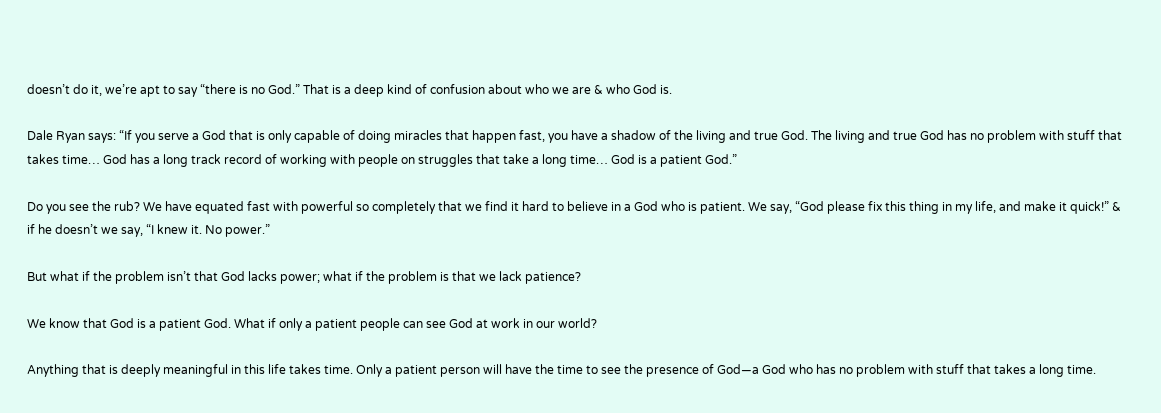doesn’t do it, we’re apt to say “there is no God.” That is a deep kind of confusion about who we are & who God is.

Dale Ryan says: “If you serve a God that is only capable of doing miracles that happen fast, you have a shadow of the living and true God. The living and true God has no problem with stuff that takes time… God has a long track record of working with people on struggles that take a long time… God is a patient God.”

Do you see the rub? We have equated fast with powerful so completely that we find it hard to believe in a God who is patient. We say, “God please fix this thing in my life, and make it quick!” & if he doesn’t we say, “I knew it. No power.”

But what if the problem isn’t that God lacks power; what if the problem is that we lack patience?

We know that God is a patient God. What if only a patient people can see God at work in our world?

Anything that is deeply meaningful in this life takes time. Only a patient person will have the time to see the presence of God—a God who has no problem with stuff that takes a long time.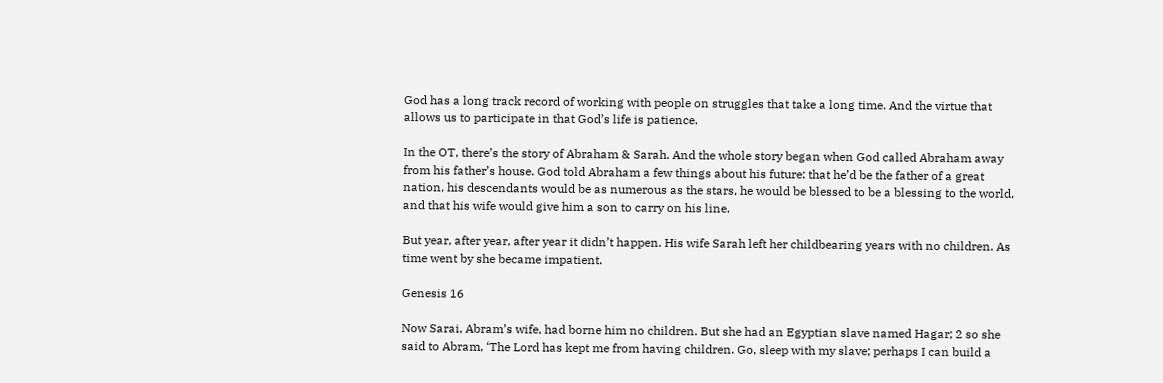God has a long track record of working with people on struggles that take a long time. And the virtue that allows us to participate in that God’s life is patience.

In the OT, there’s the story of Abraham & Sarah. And the whole story began when God called Abraham away from his father’s house. God told Abraham a few things about his future: that he’d be the father of a great nation, his descendants would be as numerous as the stars, he would be blessed to be a blessing to the world, and that his wife would give him a son to carry on his line.

But year, after year, after year it didn’t happen. His wife Sarah left her childbearing years with no children. As time went by she became impatient.

Genesis 16

Now Sarai, Abram’s wife, had borne him no children. But she had an Egyptian slave named Hagar; 2 so she said to Abram, ‘The Lord has kept me from having children. Go, sleep with my slave; perhaps I can build a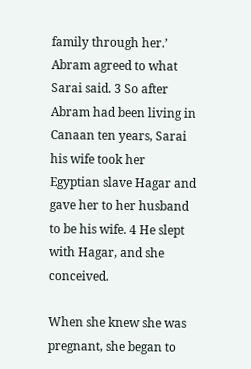family through her.’ Abram agreed to what Sarai said. 3 So after Abram had been living in Canaan ten years, Sarai his wife took her Egyptian slave Hagar and gave her to her husband to be his wife. 4 He slept with Hagar, and she conceived.

When she knew she was pregnant, she began to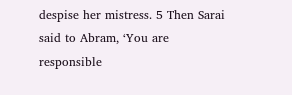despise her mistress. 5 Then Sarai said to Abram, ‘You are responsible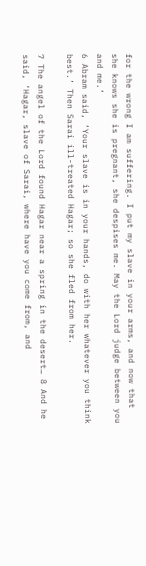for the wrong I am suffering. I put my slave in your arms, and now that she knows she is pregnant, she despises me. May the Lord judge between you and me.’
6 Abram said, ’Your slave is in your hands, do with her whatever you think best.’ Then Sarai ill-treated Hagar; so she fled from her.

7 The angel of the Lord found Hagar near a spring in the desert… 8 And he said, ‘Hagar, slave of Sarai, where have you come from, and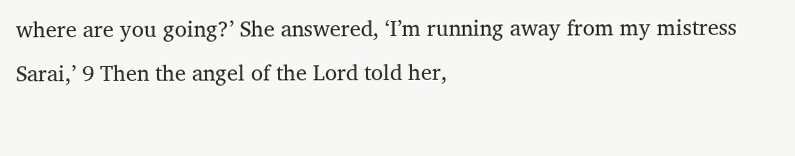where are you going?’ She answered, ‘I’m running away from my mistress Sarai,’ 9 Then the angel of the Lord told her,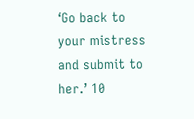‘Go back to your mistress and submit to her.’ 10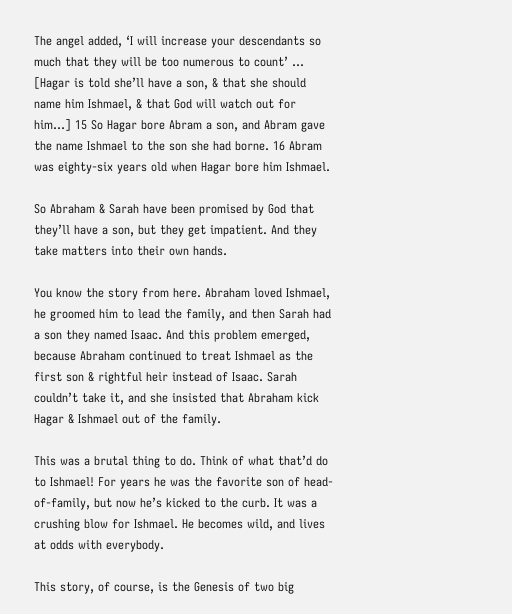The angel added, ‘I will increase your descendants so much that they will be too numerous to count’ … [Hagar is told she’ll have a son, & that she should name him Ishmael, & that God will watch out for him…] 15 So Hagar bore Abram a son, and Abram gave the name Ishmael to the son she had borne. 16 Abram was eighty-six years old when Hagar bore him Ishmael.

So Abraham & Sarah have been promised by God that they’ll have a son, but they get impatient. And they take matters into their own hands.

You know the story from here. Abraham loved Ishmael, he groomed him to lead the family, and then Sarah had a son they named Isaac. And this problem emerged, because Abraham continued to treat Ishmael as the first son & rightful heir instead of Isaac. Sarah couldn’t take it, and she insisted that Abraham kick Hagar & Ishmael out of the family.

This was a brutal thing to do. Think of what that’d do to Ishmael! For years he was the favorite son of head-of-family, but now he’s kicked to the curb. It was a crushing blow for Ishmael. He becomes wild, and lives at odds with everybody.

This story, of course, is the Genesis of two big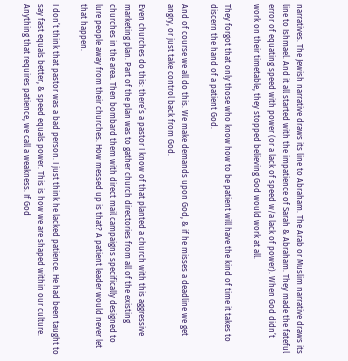narratives. The Jewish narrative draws its line to Abraham. The Arab or Muslim narrative draws its line to Ishmael. And it all started with the impatience of Sarah & Abraham. They made the fateful error of equating speed with power (or a lack of speed w/a lack of power). When God didn’t work on their timetable, they stopped believing God would work at all.

They forgot that only those who know how to be patient will have the kind of time it takes to discern the hand of a patient God.

And of course we all do this. We make demands upon God, & if he misses a deadline we get angry, or just take control back from God.

Even churches do this: there’s a pastor I know of that planted a church with this aggressive marketing plan. Part of the plan was to gather church directories from all of the existing churches in the area. Then bombard them with direct mail campaigns specifically designed to lure people away from their churches. How messed up is that? A patient leader would never let that happen.

I don’t think that pastor was a bad person. I just think he lacked patience. He had been taught to say fast equals better, & speed equals power. This is how we are shaped within our culture.
Anything that requires patience, we call a weakness. If God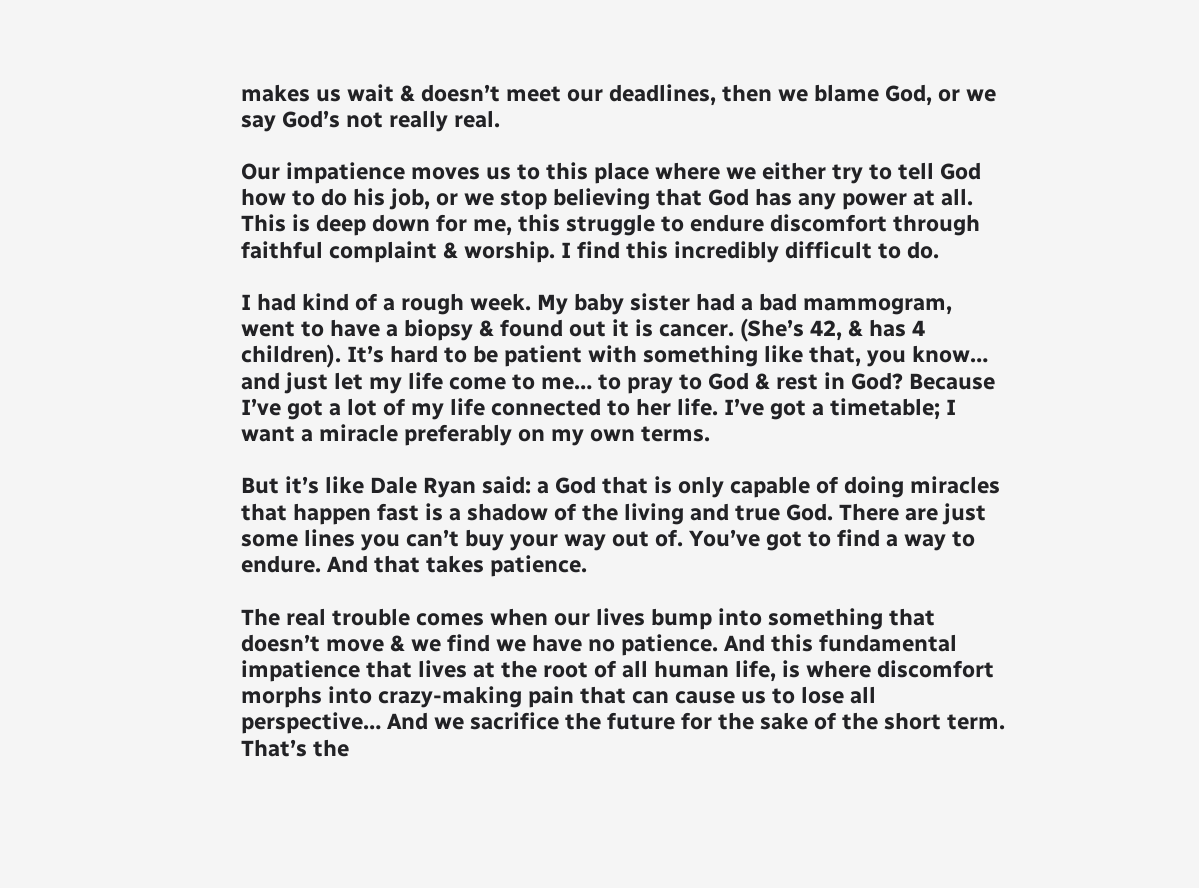makes us wait & doesn’t meet our deadlines, then we blame God, or we say God’s not really real.

Our impatience moves us to this place where we either try to tell God how to do his job, or we stop believing that God has any power at all. This is deep down for me, this struggle to endure discomfort through faithful complaint & worship. I find this incredibly difficult to do.

I had kind of a rough week. My baby sister had a bad mammogram, went to have a biopsy & found out it is cancer. (She’s 42, & has 4 children). It’s hard to be patient with something like that, you know… and just let my life come to me… to pray to God & rest in God? Because I’ve got a lot of my life connected to her life. I’ve got a timetable; I want a miracle preferably on my own terms.

But it’s like Dale Ryan said: a God that is only capable of doing miracles that happen fast is a shadow of the living and true God. There are just some lines you can’t buy your way out of. You’ve got to find a way to endure. And that takes patience.

The real trouble comes when our lives bump into something that doesn’t move & we find we have no patience. And this fundamental impatience that lives at the root of all human life, is where discomfort morphs into crazy-making pain that can cause us to lose all perspective… And we sacrifice the future for the sake of the short term. That’s the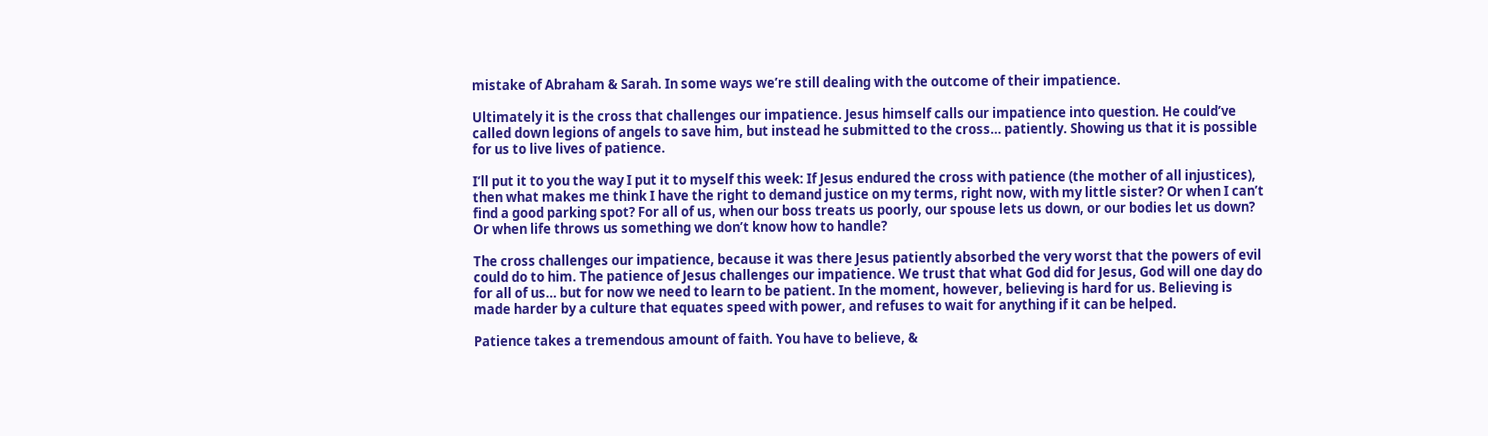mistake of Abraham & Sarah. In some ways we’re still dealing with the outcome of their impatience.

Ultimately it is the cross that challenges our impatience. Jesus himself calls our impatience into question. He could’ve called down legions of angels to save him, but instead he submitted to the cross… patiently. Showing us that it is possible for us to live lives of patience.

I’ll put it to you the way I put it to myself this week: If Jesus endured the cross with patience (the mother of all injustices), then what makes me think I have the right to demand justice on my terms, right now, with my little sister? Or when I can’t find a good parking spot? For all of us, when our boss treats us poorly, our spouse lets us down, or our bodies let us down? Or when life throws us something we don’t know how to handle?

The cross challenges our impatience, because it was there Jesus patiently absorbed the very worst that the powers of evil could do to him. The patience of Jesus challenges our impatience. We trust that what God did for Jesus, God will one day do for all of us… but for now we need to learn to be patient. In the moment, however, believing is hard for us. Believing is made harder by a culture that equates speed with power, and refuses to wait for anything if it can be helped.

Patience takes a tremendous amount of faith. You have to believe, &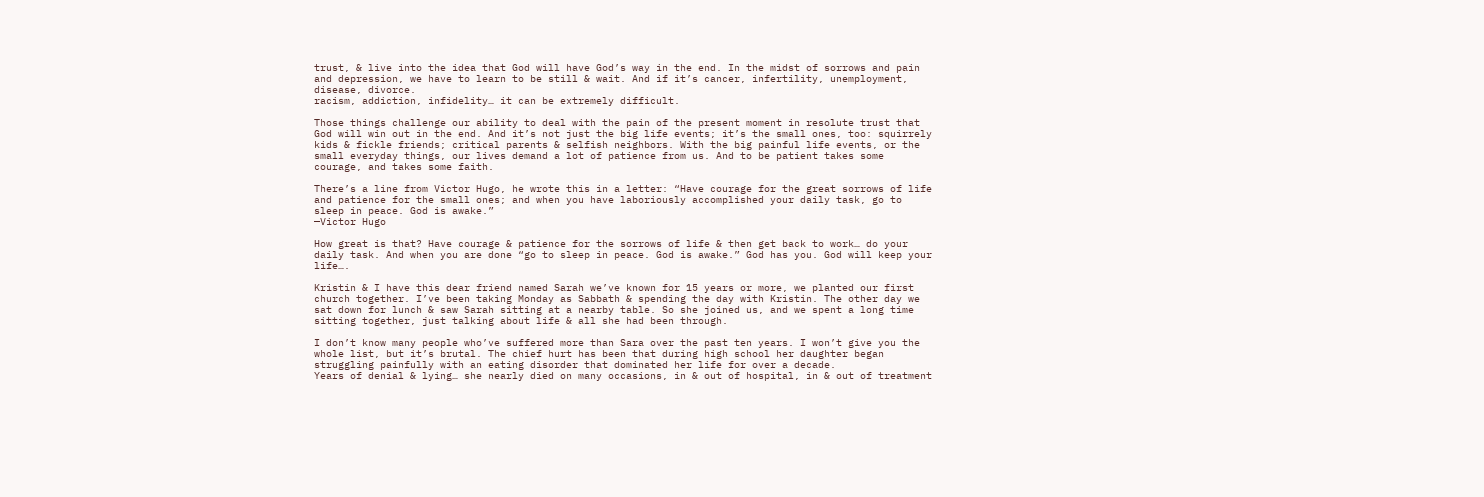trust, & live into the idea that God will have God’s way in the end. In the midst of sorrows and pain and depression, we have to learn to be still & wait. And if it’s cancer, infertility, unemployment, disease, divorce.
racism, addiction, infidelity… it can be extremely difficult.

Those things challenge our ability to deal with the pain of the present moment in resolute trust that God will win out in the end. And it’s not just the big life events; it’s the small ones, too: squirrely kids & fickle friends; critical parents & selfish neighbors. With the big painful life events, or the small everyday things, our lives demand a lot of patience from us. And to be patient takes some courage, and takes some faith.

There’s a line from Victor Hugo, he wrote this in a letter: “Have courage for the great sorrows of life and patience for the small ones; and when you have laboriously accomplished your daily task, go to sleep in peace. God is awake.”
—Victor Hugo

How great is that? Have courage & patience for the sorrows of life & then get back to work… do your daily task. And when you are done “go to sleep in peace. God is awake.” God has you. God will keep your life….

Kristin & I have this dear friend named Sarah we’ve known for 15 years or more, we planted our first church together. I’ve been taking Monday as Sabbath & spending the day with Kristin. The other day we sat down for lunch & saw Sarah sitting at a nearby table. So she joined us, and we spent a long time sitting together, just talking about life & all she had been through.

I don’t know many people who’ve suffered more than Sara over the past ten years. I won’t give you the whole list, but it’s brutal. The chief hurt has been that during high school her daughter began struggling painfully with an eating disorder that dominated her life for over a decade.
Years of denial & lying… she nearly died on many occasions, in & out of hospital, in & out of treatment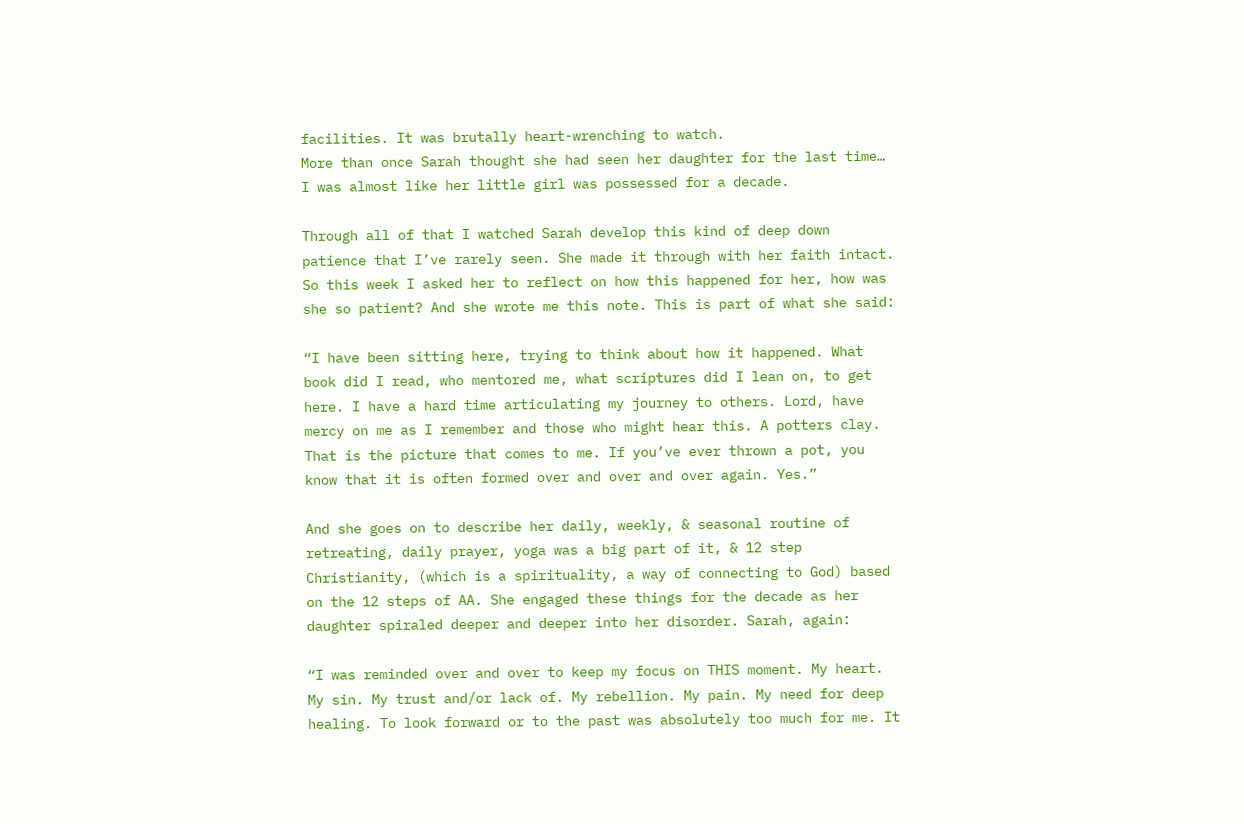facilities. It was brutally heart-wrenching to watch.
More than once Sarah thought she had seen her daughter for the last time… I was almost like her little girl was possessed for a decade.

Through all of that I watched Sarah develop this kind of deep down patience that I’ve rarely seen. She made it through with her faith intact. So this week I asked her to reflect on how this happened for her, how was she so patient? And she wrote me this note. This is part of what she said:

“I have been sitting here, trying to think about how it happened. What book did I read, who mentored me, what scriptures did I lean on, to get here. I have a hard time articulating my journey to others. Lord, have mercy on me as I remember and those who might hear this. A potters clay. That is the picture that comes to me. If you’ve ever thrown a pot, you know that it is often formed over and over and over again. Yes.”

And she goes on to describe her daily, weekly, & seasonal routine of retreating, daily prayer, yoga was a big part of it, & 12 step Christianity, (which is a spirituality, a way of connecting to God) based on the 12 steps of AA. She engaged these things for the decade as her daughter spiraled deeper and deeper into her disorder. Sarah, again:

“I was reminded over and over to keep my focus on THIS moment. My heart. My sin. My trust and/or lack of. My rebellion. My pain. My need for deep healing. To look forward or to the past was absolutely too much for me. It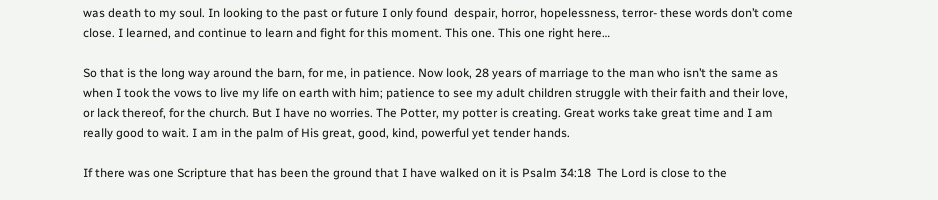was death to my soul. In looking to the past or future I only found  despair, horror, hopelessness, terror- these words don’t come close. I learned, and continue to learn and fight for this moment. This one. This one right here…

So that is the long way around the barn, for me, in patience. Now look, 28 years of marriage to the man who isn’t the same as when I took the vows to live my life on earth with him; patience to see my adult children struggle with their faith and their love, or lack thereof, for the church. But I have no worries. The Potter, my potter is creating. Great works take great time and I am really good to wait. I am in the palm of His great, good, kind, powerful yet tender hands.

If there was one Scripture that has been the ground that I have walked on it is Psalm 34:18  The Lord is close to the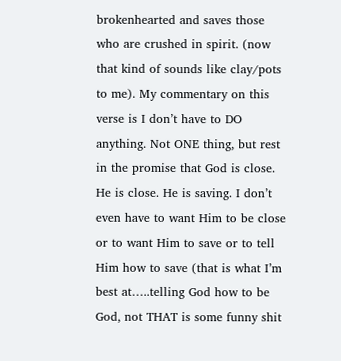brokenhearted and saves those who are crushed in spirit. (now that kind of sounds like clay/pots to me). My commentary on this verse is I don’t have to DO anything. Not ONE thing, but rest in the promise that God is close. He is close. He is saving. I don’t even have to want Him to be close or to want Him to save or to tell Him how to save (that is what I’m best at…..telling God how to be God, not THAT is some funny shit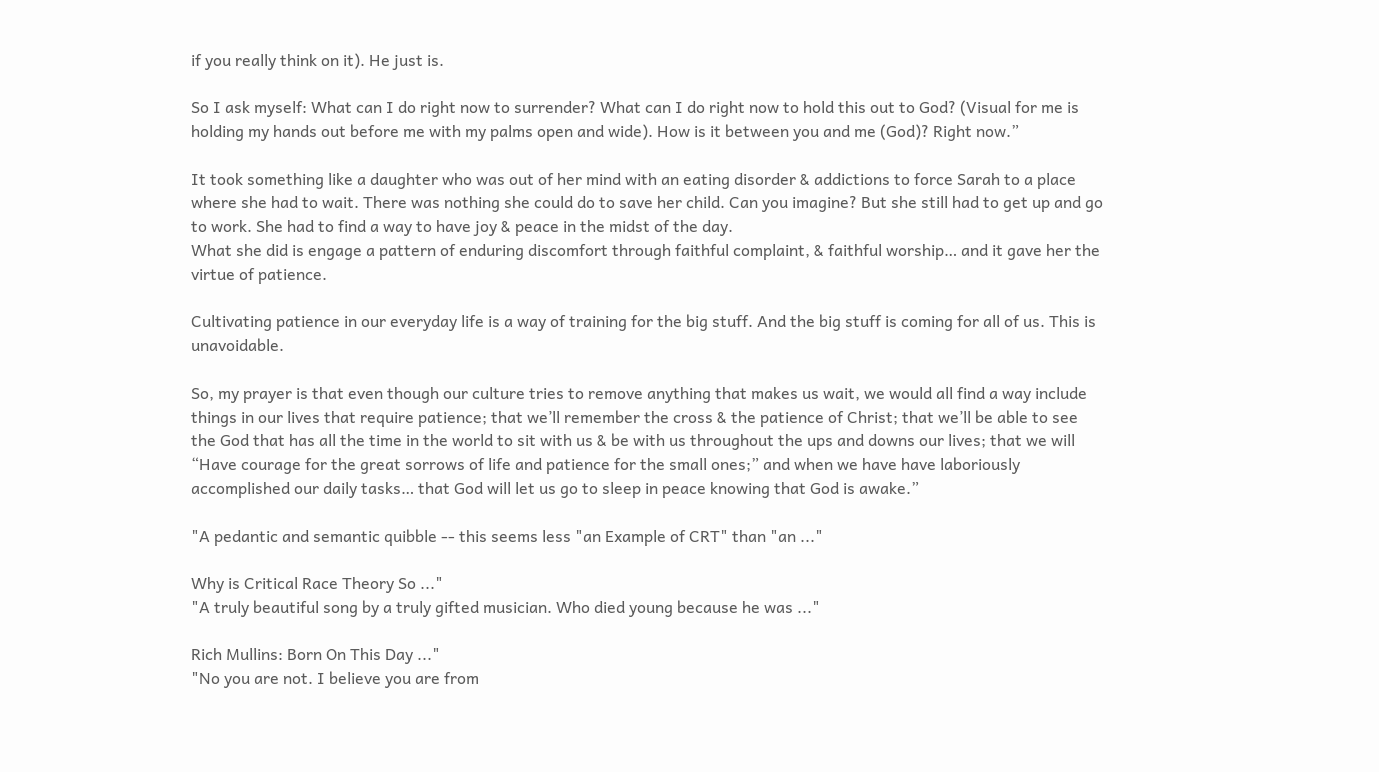if you really think on it). He just is.

So I ask myself: What can I do right now to surrender? What can I do right now to hold this out to God? (Visual for me is holding my hands out before me with my palms open and wide). How is it between you and me (God)? Right now.”

It took something like a daughter who was out of her mind with an eating disorder & addictions to force Sarah to a place where she had to wait. There was nothing she could do to save her child. Can you imagine? But she still had to get up and go to work. She had to find a way to have joy & peace in the midst of the day.
What she did is engage a pattern of enduring discomfort through faithful complaint, & faithful worship… and it gave her the virtue of patience.

Cultivating patience in our everyday life is a way of training for the big stuff. And the big stuff is coming for all of us. This is unavoidable.

So, my prayer is that even though our culture tries to remove anything that makes us wait, we would all find a way include things in our lives that require patience; that we’ll remember the cross & the patience of Christ; that we’ll be able to see the God that has all the time in the world to sit with us & be with us throughout the ups and downs our lives; that we will “Have courage for the great sorrows of life and patience for the small ones;” and when we have have laboriously accomplished our daily tasks… that God will let us go to sleep in peace knowing that God is awake.”

"A pedantic and semantic quibble -- this seems less "an Example of CRT" than "an ..."

Why is Critical Race Theory So ..."
"A truly beautiful song by a truly gifted musician. Who died young because he was ..."

Rich Mullins: Born On This Day ..."
"No you are not. I believe you are from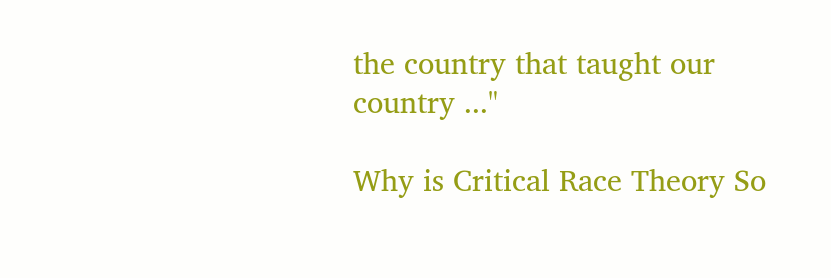the country that taught our country ..."

Why is Critical Race Theory So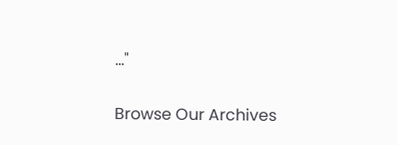..."

Browse Our Archives